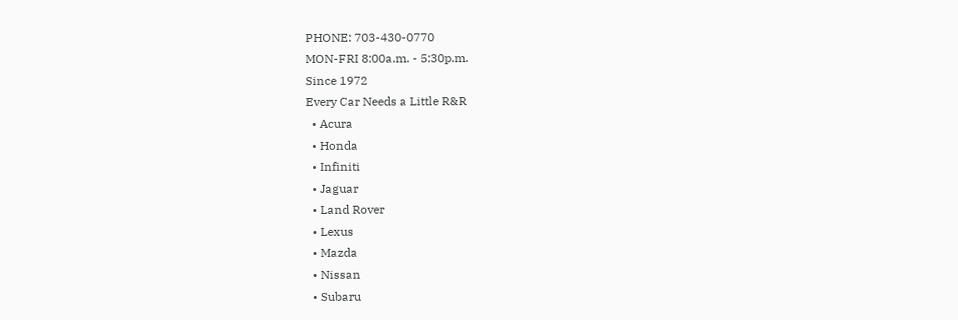PHONE: 703-430-0770
MON-FRI 8:00a.m. - 5:30p.m.
Since 1972
Every Car Needs a Little R&R
  • Acura
  • Honda
  • Infiniti
  • Jaguar
  • Land Rover
  • Lexus
  • Mazda
  • Nissan
  • Subaru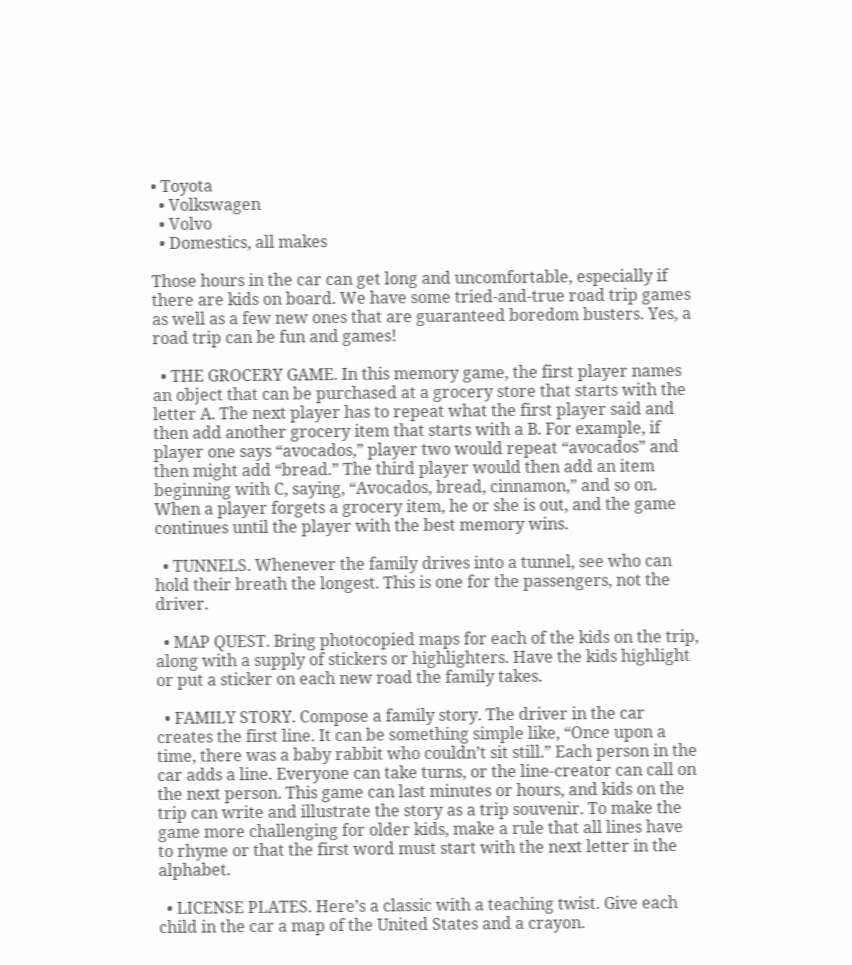• Toyota
  • Volkswagen
  • Volvo
  • Domestics, all makes

Those hours in the car can get long and uncomfortable, especially if there are kids on board. We have some tried-and-true road trip games as well as a few new ones that are guaranteed boredom busters. Yes, a road trip can be fun and games!

  • THE GROCERY GAME. In this memory game, the first player names an object that can be purchased at a grocery store that starts with the letter A. The next player has to repeat what the first player said and then add another grocery item that starts with a B. For example, if player one says “avocados,” player two would repeat “avocados” and then might add “bread.” The third player would then add an item beginning with C, saying, “Avocados, bread, cinnamon,” and so on. When a player forgets a grocery item, he or she is out, and the game continues until the player with the best memory wins.

  • TUNNELS. Whenever the family drives into a tunnel, see who can hold their breath the longest. This is one for the passengers, not the driver.

  • MAP QUEST. Bring photocopied maps for each of the kids on the trip, along with a supply of stickers or highlighters. Have the kids highlight or put a sticker on each new road the family takes.

  • FAMILY STORY. Compose a family story. The driver in the car creates the first line. It can be something simple like, “Once upon a time, there was a baby rabbit who couldn’t sit still.” Each person in the car adds a line. Everyone can take turns, or the line-creator can call on the next person. This game can last minutes or hours, and kids on the trip can write and illustrate the story as a trip souvenir. To make the game more challenging for older kids, make a rule that all lines have to rhyme or that the first word must start with the next letter in the alphabet.

  • LICENSE PLATES. Here’s a classic with a teaching twist. Give each child in the car a map of the United States and a crayon.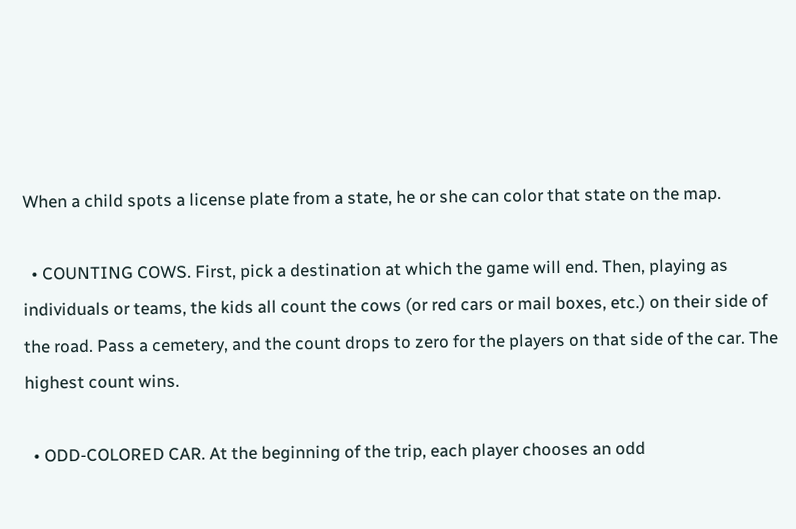When a child spots a license plate from a state, he or she can color that state on the map.

  • COUNTING COWS. First, pick a destination at which the game will end. Then, playing as individuals or teams, the kids all count the cows (or red cars or mail boxes, etc.) on their side of the road. Pass a cemetery, and the count drops to zero for the players on that side of the car. The highest count wins.

  • ODD-COLORED CAR. At the beginning of the trip, each player chooses an odd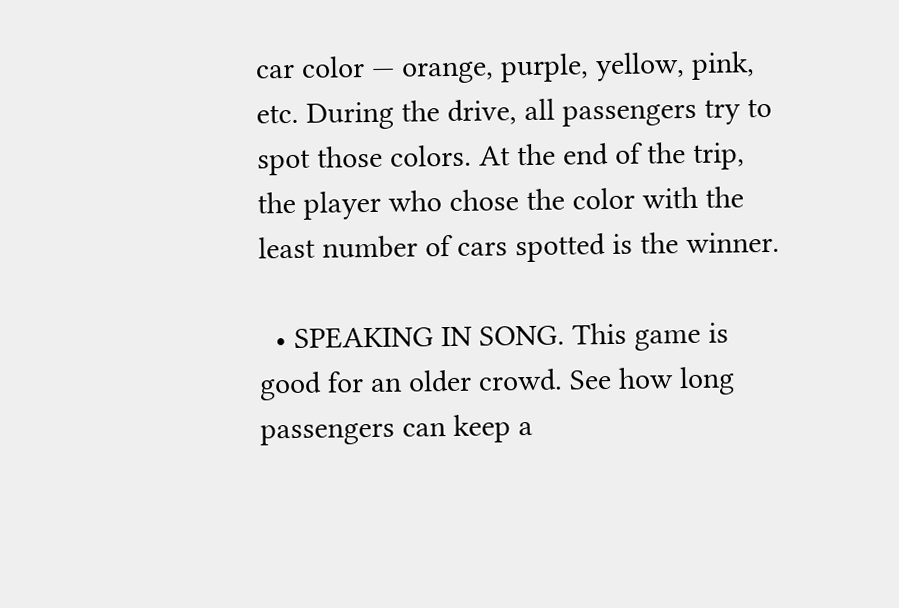car color — orange, purple, yellow, pink, etc. During the drive, all passengers try to spot those colors. At the end of the trip, the player who chose the color with the least number of cars spotted is the winner.

  • SPEAKING IN SONG. This game is good for an older crowd. See how long passengers can keep a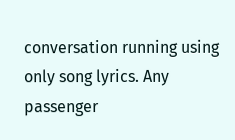conversation running using only song lyrics. Any passenger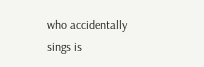who accidentally sings is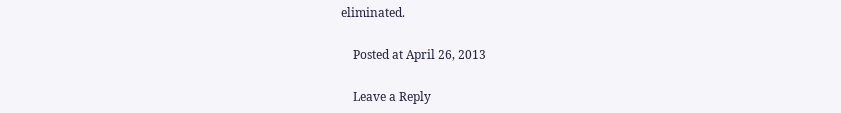eliminated.

    Posted at April 26, 2013

    Leave a Reply